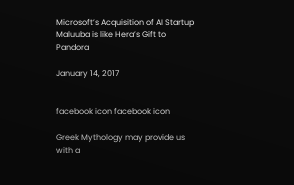Microsoft’s Acquisition of AI Startup Maluuba is like Hera’s Gift to Pandora

January 14, 2017


facebook icon facebook icon

Greek Mythology may provide us with a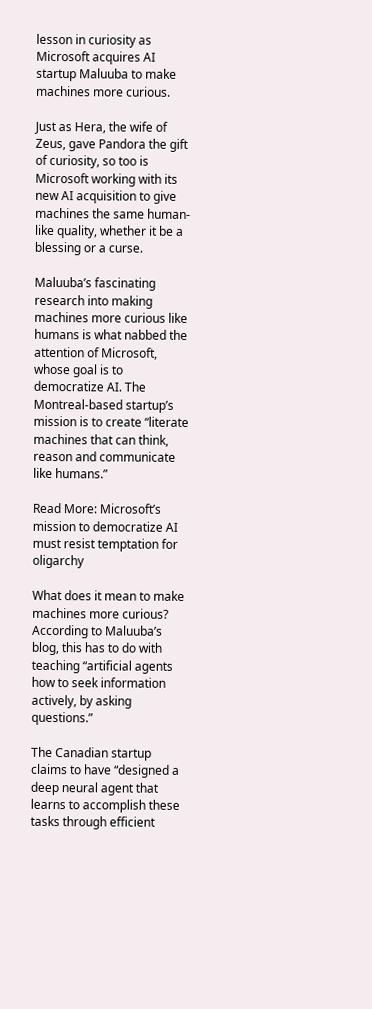lesson in curiosity as Microsoft acquires AI startup Maluuba to make machines more curious.

Just as Hera, the wife of Zeus, gave Pandora the gift of curiosity, so too is Microsoft working with its new AI acquisition to give machines the same human-like quality, whether it be a blessing or a curse.

Maluuba’s fascinating research into making machines more curious like humans is what nabbed the attention of Microsoft, whose goal is to democratize AI. The Montreal-based startup’s mission is to create “literate machines that can think, reason and communicate like humans.”

Read More: Microsoft’s mission to democratize AI must resist temptation for oligarchy

What does it mean to make machines more curious? According to Maluuba’s blog, this has to do with teaching “artificial agents how to seek information actively, by asking questions.”

The Canadian startup claims to have “designed a deep neural agent that learns to accomplish these tasks through efficient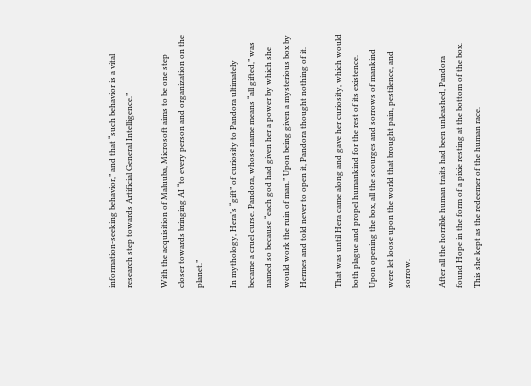information-seeking behavior,” and that “such behavior is a vital research step towards Artificial General Intelligence.”

With the acquisition of Maluuba, Microsoft aims to be one step closer towards bringing AI “to every person and organization on the planet.”

In mythology, Hera’s “gift” of curiosity to Pandora ultimately became a cruel curse. Pandora, whose name means “all gifted,” was named so because “each god had given her a power by which she would work the ruin of man.” Upon being given a mysterious box by Hermes and told never to open it, Pandora thought nothing of it.

That was until Hera came along and gave her curiosity, which would both plague and propel humankind for the rest of its existence. Upon opening the box, all the scourges and sorrows of mankind were let loose upon the world that brought pain, pestilence, and sorrow.

After all the horrible human traits had been unleashed, Pandora found Hope in the form of a pixie resting at the bottom of the box. This she kept as the redeemer of the human race.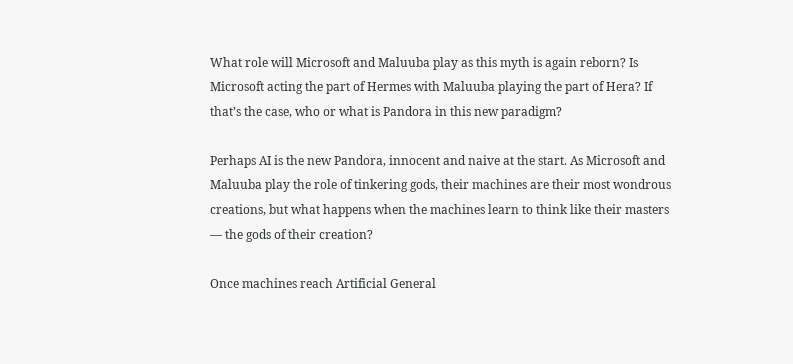What role will Microsoft and Maluuba play as this myth is again reborn? Is Microsoft acting the part of Hermes with Maluuba playing the part of Hera? If that’s the case, who or what is Pandora in this new paradigm?

Perhaps AI is the new Pandora, innocent and naive at the start. As Microsoft and Maluuba play the role of tinkering gods, their machines are their most wondrous creations, but what happens when the machines learn to think like their masters — the gods of their creation?

Once machines reach Artificial General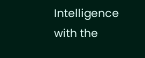Intelligence with the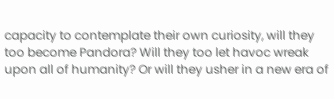capacity to contemplate their own curiosity, will they too become Pandora? Will they too let havoc wreak upon all of humanity? Or will they usher in a new era of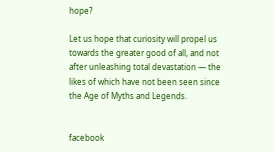hope?

Let us hope that curiosity will propel us towards the greater good of all, and not after unleashing total devastation — the likes of which have not been seen since the Age of Myths and Legends.


facebook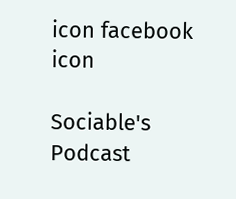icon facebook icon

Sociable's Podcast